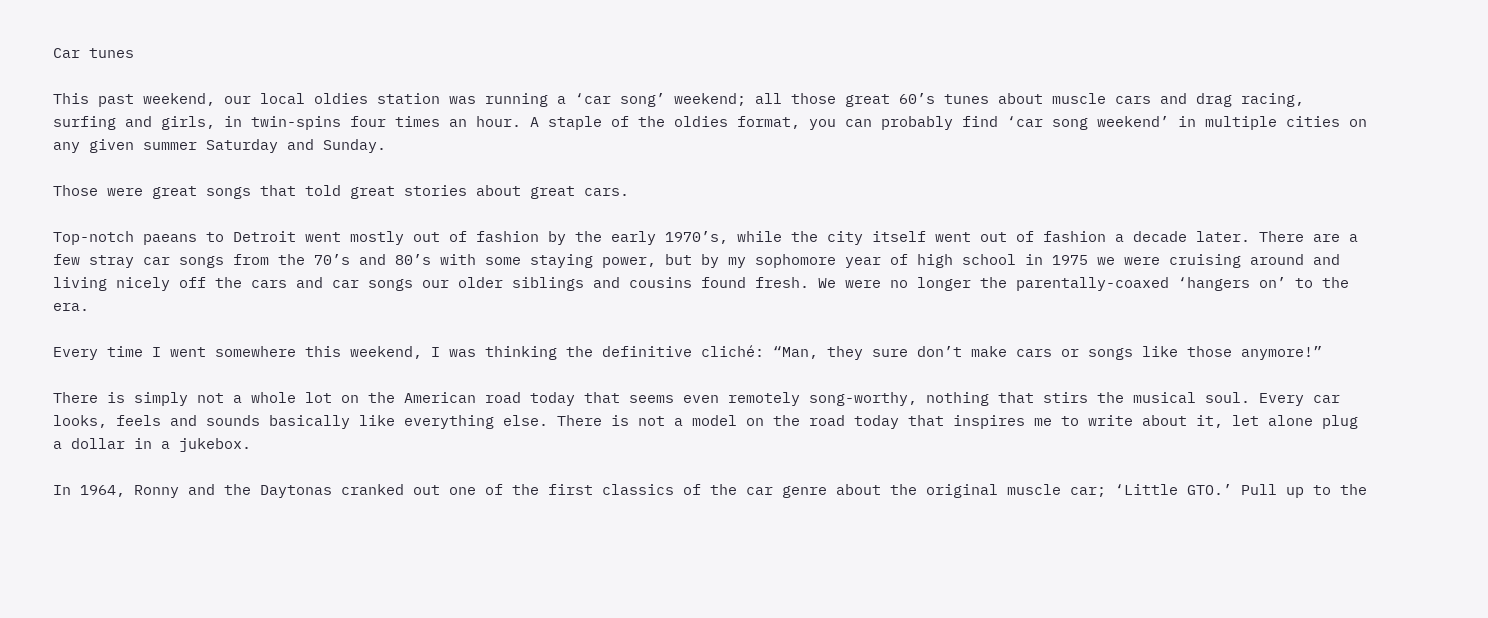Car tunes

This past weekend, our local oldies station was running a ‘car song’ weekend; all those great 60’s tunes about muscle cars and drag racing, surfing and girls, in twin-spins four times an hour. A staple of the oldies format, you can probably find ‘car song weekend’ in multiple cities on any given summer Saturday and Sunday.

Those were great songs that told great stories about great cars.

Top-notch paeans to Detroit went mostly out of fashion by the early 1970’s, while the city itself went out of fashion a decade later. There are a few stray car songs from the 70’s and 80’s with some staying power, but by my sophomore year of high school in 1975 we were cruising around and living nicely off the cars and car songs our older siblings and cousins found fresh. We were no longer the parentally-coaxed ‘hangers on’ to the era.

Every time I went somewhere this weekend, I was thinking the definitive cliché: “Man, they sure don’t make cars or songs like those anymore!”

There is simply not a whole lot on the American road today that seems even remotely song-worthy, nothing that stirs the musical soul. Every car looks, feels and sounds basically like everything else. There is not a model on the road today that inspires me to write about it, let alone plug a dollar in a jukebox.

In 1964, Ronny and the Daytonas cranked out one of the first classics of the car genre about the original muscle car; ‘Little GTO.’ Pull up to the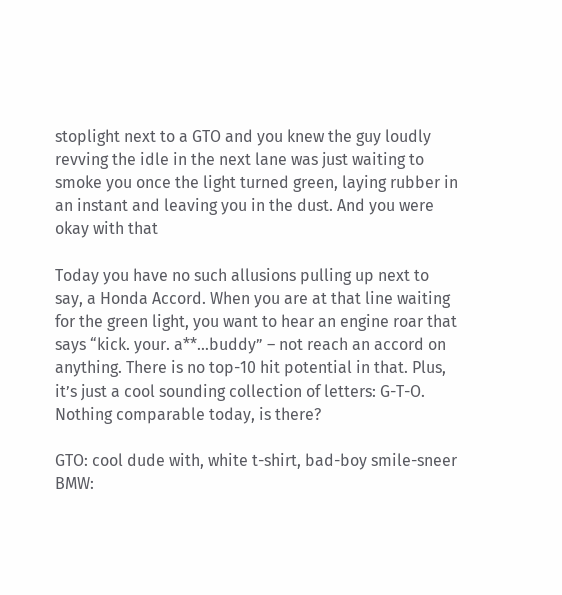stoplight next to a GTO and you knew the guy loudly revving the idle in the next lane was just waiting to smoke you once the light turned green, laying rubber in an instant and leaving you in the dust. And you were okay with that

Today you have no such allusions pulling up next to say, a Honda Accord. When you are at that line waiting for the green light, you want to hear an engine roar that says “kick. your. a**…buddy” – not reach an accord on anything. There is no top-10 hit potential in that. Plus, it’s just a cool sounding collection of letters: G-T-O. Nothing comparable today, is there?

GTO: cool dude with, white t-shirt, bad-boy smile-sneer
BMW: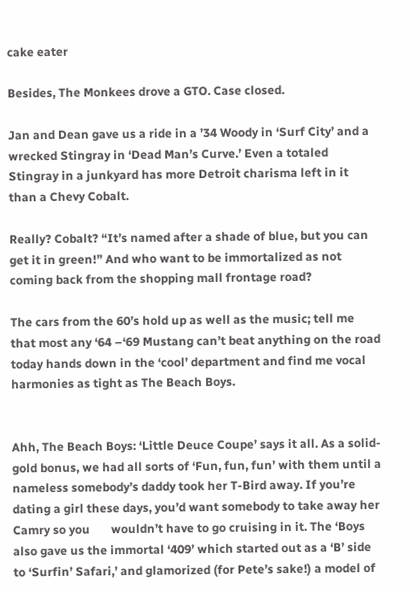cake eater

Besides, The Monkees drove a GTO. Case closed.

Jan and Dean gave us a ride in a ’34 Woody in ‘Surf City’ and a wrecked Stingray in ‘Dead Man’s Curve.’ Even a totaled Stingray in a junkyard has more Detroit charisma left in it than a Chevy Cobalt.

Really? Cobalt? “It’s named after a shade of blue, but you can get it in green!” And who want to be immortalized as not coming back from the shopping mall frontage road?

The cars from the 60’s hold up as well as the music; tell me that most any ‘64 –‘69 Mustang can’t beat anything on the road today hands down in the ‘cool’ department and find me vocal harmonies as tight as The Beach Boys.


Ahh, The Beach Boys: ‘Little Deuce Coupe’ says it all. As a solid-gold bonus, we had all sorts of ‘Fun, fun, fun’ with them until a nameless somebody’s daddy took her T-Bird away. If you’re dating a girl these days, you’d want somebody to take away her Camry so you       wouldn’t have to go cruising in it. The ‘Boys also gave us the immortal ‘409’ which started out as a ‘B’ side to ‘Surfin’ Safari,’ and glamorized (for Pete’s sake!) a model of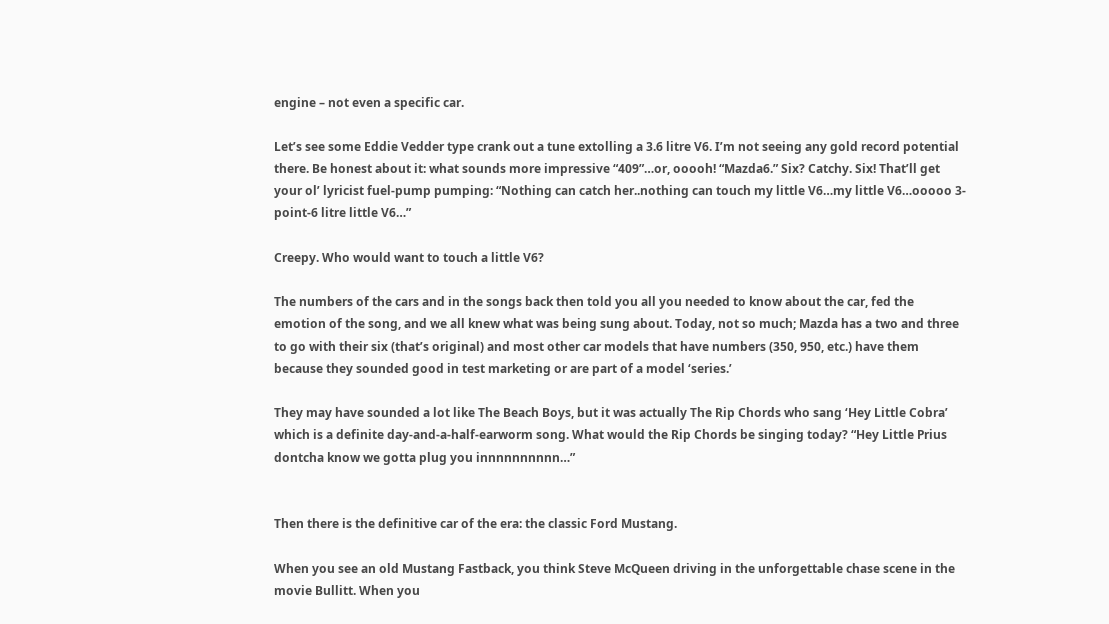engine – not even a specific car.

Let’s see some Eddie Vedder type crank out a tune extolling a 3.6 litre V6. I’m not seeing any gold record potential there. Be honest about it: what sounds more impressive “409”…or, ooooh! “Mazda6.” Six? Catchy. Six! That’ll get your ol’ lyricist fuel-pump pumping: “Nothing can catch her..nothing can touch my little V6…my little V6…ooooo 3-point-6 litre little V6…”

Creepy. Who would want to touch a little V6?

The numbers of the cars and in the songs back then told you all you needed to know about the car, fed the emotion of the song, and we all knew what was being sung about. Today, not so much; Mazda has a two and three to go with their six (that’s original) and most other car models that have numbers (350, 950, etc.) have them because they sounded good in test marketing or are part of a model ‘series.’

They may have sounded a lot like The Beach Boys, but it was actually The Rip Chords who sang ‘Hey Little Cobra’ which is a definite day-and-a-half-earworm song. What would the Rip Chords be singing today? “Hey Little Prius dontcha know we gotta plug you innnnnnnnnn…”


Then there is the definitive car of the era: the classic Ford Mustang.

When you see an old Mustang Fastback, you think Steve McQueen driving in the unforgettable chase scene in the movie Bullitt. When you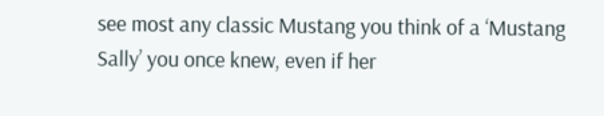see most any classic Mustang you think of a ‘Mustang Sally’ you once knew, even if her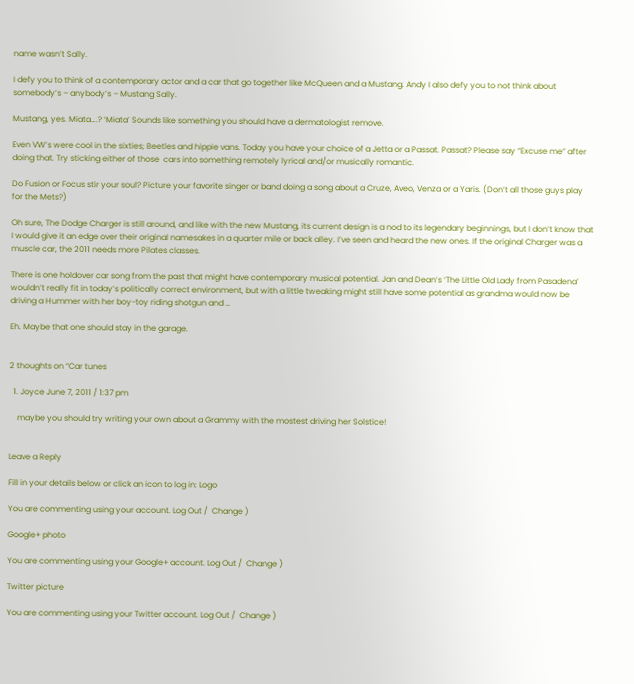name wasn’t Sally.

I defy you to think of a contemporary actor and a car that go together like McQueen and a Mustang. Andy I also defy you to not think about somebody’s – anybody’s – Mustang Sally.

Mustang, yes. Miata….? ‘Miata’ Sounds like something you should have a dermatologist remove.

Even VW’s were cool in the sixties; Beetles and hippie vans. Today you have your choice of a Jetta or a Passat. Passat? Please say “Excuse me” after doing that. Try sticking either of those  cars into something remotely lyrical and/or musically romantic.

Do Fusion or Focus stir your soul? Picture your favorite singer or band doing a song about a Cruze, Aveo, Venza or a Yaris. (Don’t all those guys play for the Mets?)

Oh sure, The Dodge Charger is still around, and like with the new Mustang, its current design is a nod to its legendary beginnings, but I don’t know that I would give it an edge over their original namesakes in a quarter mile or back alley. I’ve seen and heard the new ones. If the original Charger was a muscle car, the 2011 needs more Pilates classes.

There is one holdover car song from the past that might have contemporary musical potential. Jan and Dean’s ‘The Little Old Lady from Pasadena’ wouldn’t really fit in today’s politically correct environment, but with a little tweaking might still have some potential as grandma would now be driving a Hummer with her boy-toy riding shotgun and …

Eh. Maybe that one should stay in the garage.


2 thoughts on “Car tunes

  1. Joyce June 7, 2011 / 1:37 pm

    maybe you should try writing your own about a Grammy with the mostest driving her Solstice!


Leave a Reply

Fill in your details below or click an icon to log in: Logo

You are commenting using your account. Log Out /  Change )

Google+ photo

You are commenting using your Google+ account. Log Out /  Change )

Twitter picture

You are commenting using your Twitter account. Log Out /  Change )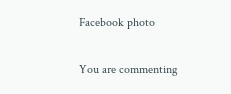Facebook photo

You are commenting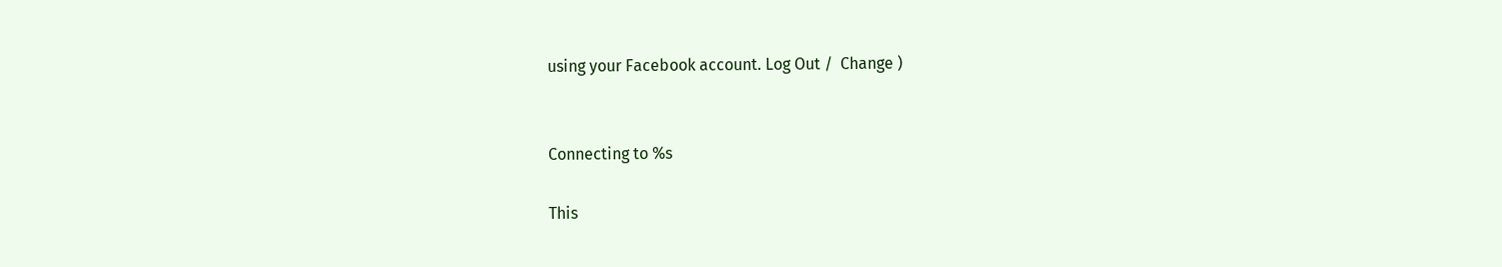using your Facebook account. Log Out /  Change )


Connecting to %s

This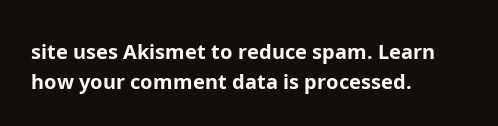site uses Akismet to reduce spam. Learn how your comment data is processed.